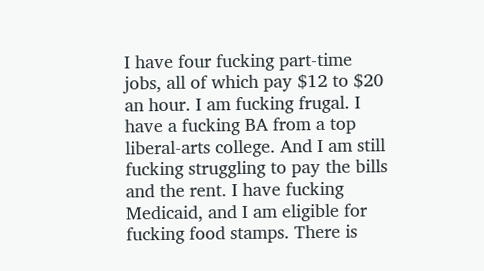I have four fucking part-time jobs, all of which pay $12 to $20 an hour. I am fucking frugal. I have a fucking BA from a top liberal-arts college. And I am still fucking struggling to pay the bills and the rent. I have fucking Medicaid, and I am eligible for fucking food stamps. There is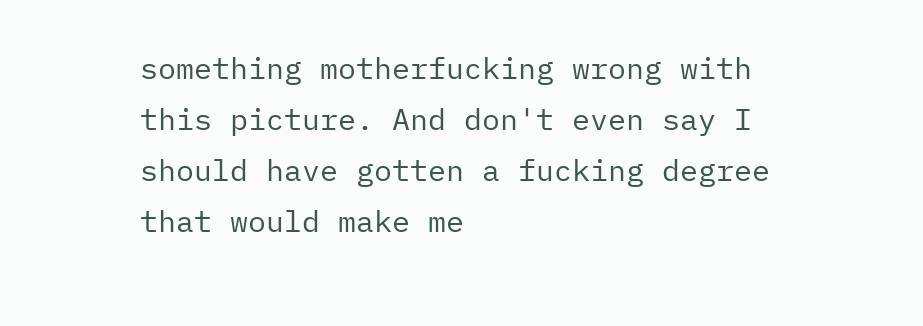something motherfucking wrong with this picture. And don't even say I should have gotten a fucking degree that would make me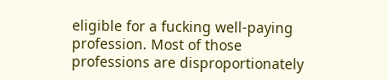eligible for a fucking well-paying profession. Most of those professions are disproportionately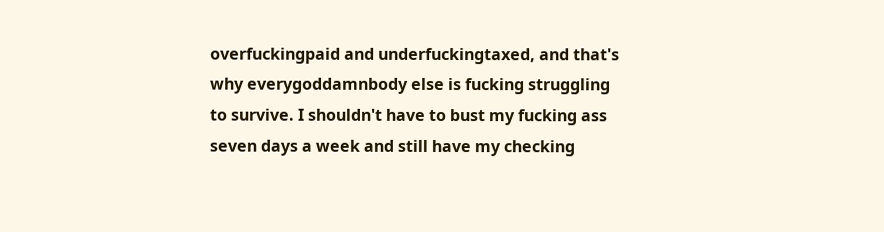overfuckingpaid and underfuckingtaxed, and that's why everygoddamnbody else is fucking struggling to survive. I shouldn't have to bust my fucking ass seven days a week and still have my checking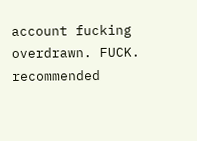account fucking overdrawn. FUCK. recommended